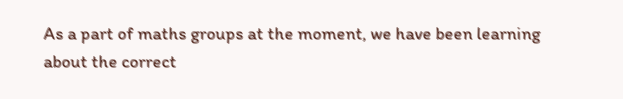As a part of maths groups at the moment, we have been learning about the correct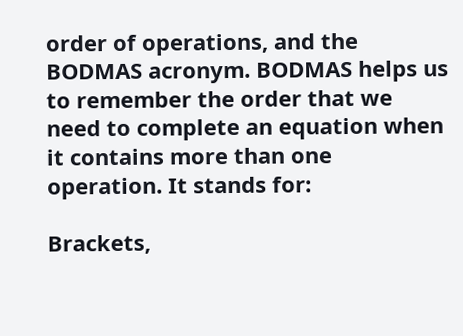order of operations, and the BODMAS acronym. BODMAS helps us to remember the order that we need to complete an equation when it contains more than one operation. It stands for:

Brackets,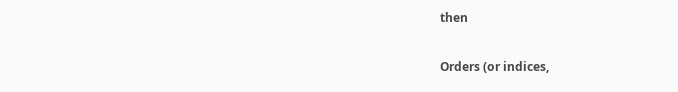then

Orders (or indices,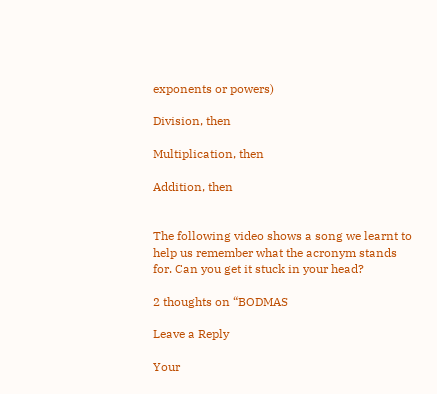exponents or powers)

Division, then

Multiplication, then

Addition, then


The following video shows a song we learnt to help us remember what the acronym stands for. Can you get it stuck in your head?

2 thoughts on “BODMAS

Leave a Reply

Your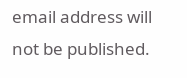email address will not be published.